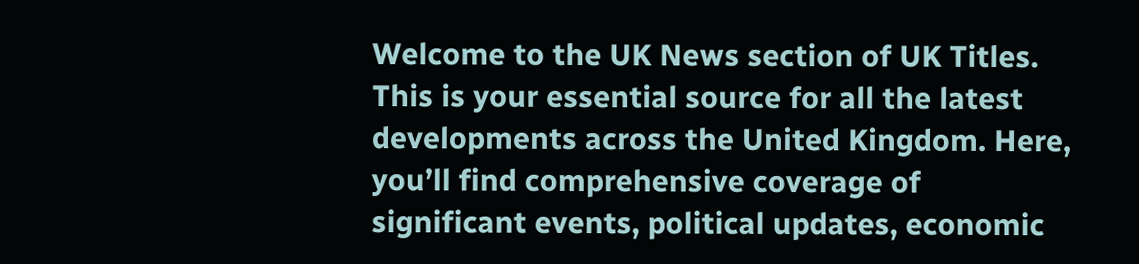Welcome to the UK News section of UK Titles. This is your essential source for all the latest developments across the United Kingdom. Here, you’ll find comprehensive coverage of significant events, political updates, economic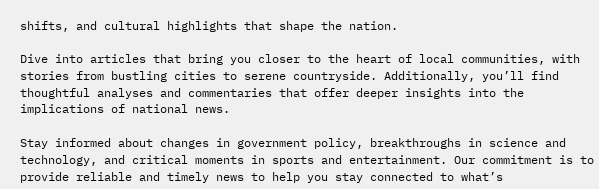shifts, and cultural highlights that shape the nation.

Dive into articles that bring you closer to the heart of local communities, with stories from bustling cities to serene countryside. Additionally, you’ll find thoughtful analyses and commentaries that offer deeper insights into the implications of national news.

Stay informed about changes in government policy, breakthroughs in science and technology, and critical moments in sports and entertainment. Our commitment is to provide reliable and timely news to help you stay connected to what’s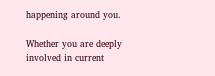happening around you.

Whether you are deeply involved in current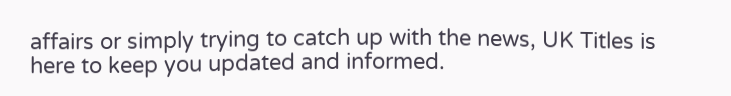affairs or simply trying to catch up with the news, UK Titles is here to keep you updated and informed.